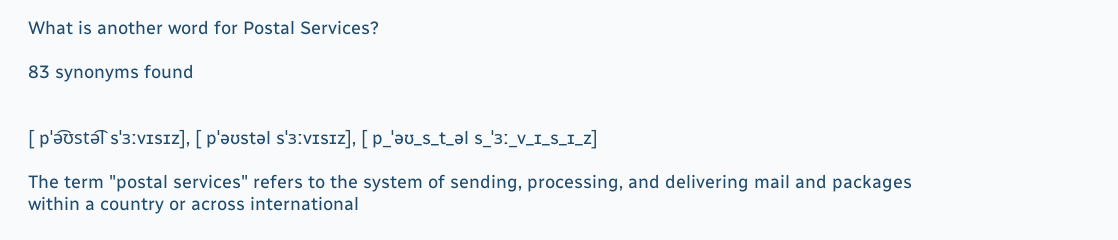What is another word for Postal Services?

83 synonyms found


[ pˈə͡ʊstə͡l sˈɜːvɪsɪz], [ pˈəʊstəl sˈɜːvɪsɪz], [ p_ˈəʊ_s_t_əl s_ˈɜː_v_ɪ_s_ɪ_z]

The term "postal services" refers to the system of sending, processing, and delivering mail and packages within a country or across international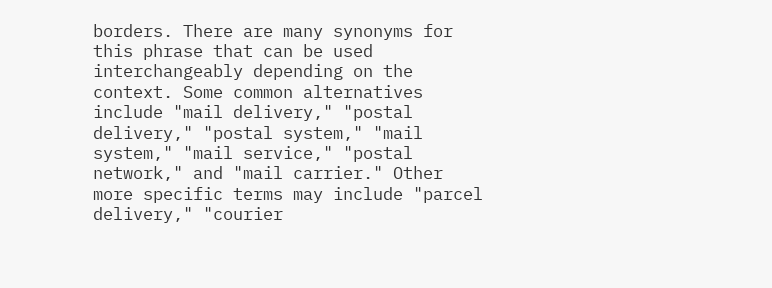borders. There are many synonyms for this phrase that can be used interchangeably depending on the context. Some common alternatives include "mail delivery," "postal delivery," "postal system," "mail system," "mail service," "postal network," and "mail carrier." Other more specific terms may include "parcel delivery," "courier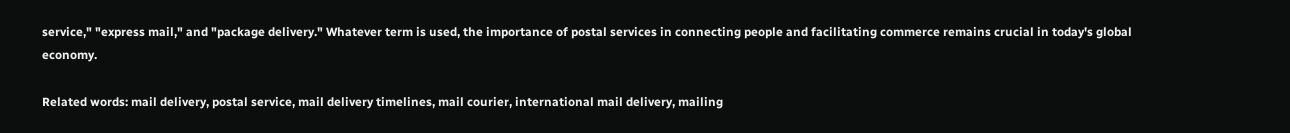service," "express mail," and "package delivery." Whatever term is used, the importance of postal services in connecting people and facilitating commerce remains crucial in today's global economy.

Related words: mail delivery, postal service, mail delivery timelines, mail courier, international mail delivery, mailing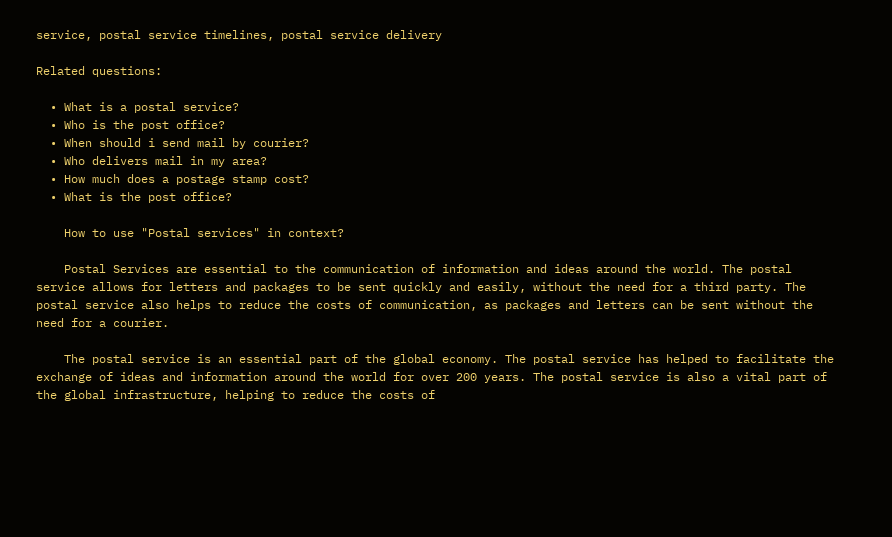service, postal service timelines, postal service delivery

Related questions:

  • What is a postal service?
  • Who is the post office?
  • When should i send mail by courier?
  • Who delivers mail in my area?
  • How much does a postage stamp cost?
  • What is the post office?

    How to use "Postal services" in context?

    Postal Services are essential to the communication of information and ideas around the world. The postal service allows for letters and packages to be sent quickly and easily, without the need for a third party. The postal service also helps to reduce the costs of communication, as packages and letters can be sent without the need for a courier.

    The postal service is an essential part of the global economy. The postal service has helped to facilitate the exchange of ideas and information around the world for over 200 years. The postal service is also a vital part of the global infrastructure, helping to reduce the costs of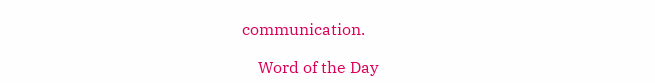communication.

    Word of the Day